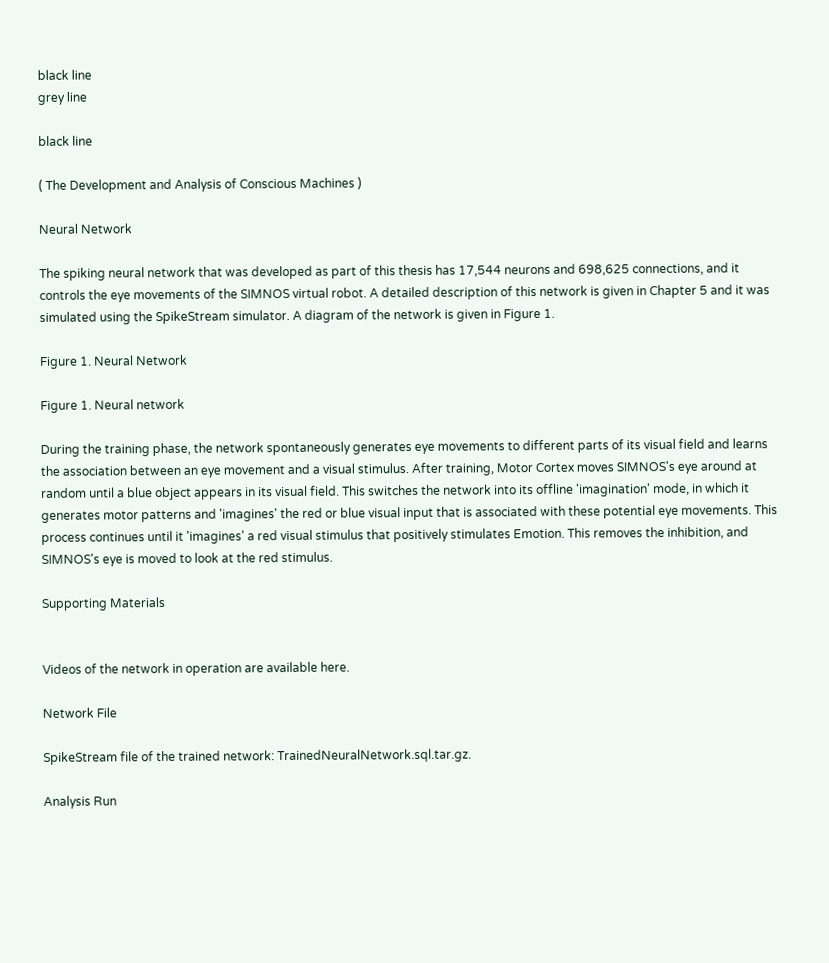black line
grey line

black line

( The Development and Analysis of Conscious Machines )

Neural Network

The spiking neural network that was developed as part of this thesis has 17,544 neurons and 698,625 connections, and it controls the eye movements of the SIMNOS virtual robot. A detailed description of this network is given in Chapter 5 and it was simulated using the SpikeStream simulator. A diagram of the network is given in Figure 1.

Figure 1. Neural Network

Figure 1. Neural network

During the training phase, the network spontaneously generates eye movements to different parts of its visual field and learns the association between an eye movement and a visual stimulus. After training, Motor Cortex moves SIMNOS's eye around at random until a blue object appears in its visual field. This switches the network into its offline 'imagination' mode, in which it generates motor patterns and 'imagines' the red or blue visual input that is associated with these potential eye movements. This process continues until it 'imagines' a red visual stimulus that positively stimulates Emotion. This removes the inhibition, and SIMNOS's eye is moved to look at the red stimulus.

Supporting Materials


Videos of the network in operation are available here.

Network File

SpikeStream file of the trained network: TrainedNeuralNetwork.sql.tar.gz.

Analysis Run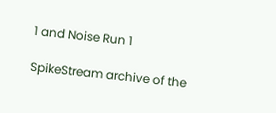1 and Noise Run 1

SpikeStream archive of the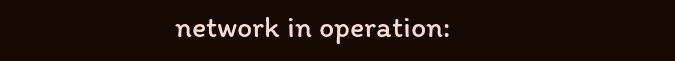network in operation: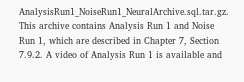AnalysisRun1_NoiseRun1_NeuralArchive.sql.tar.gz. This archive contains Analysis Run 1 and Noise Run 1, which are described in Chapter 7, Section 7.9.2. A video of Analysis Run 1 is available and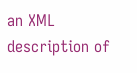an XML description of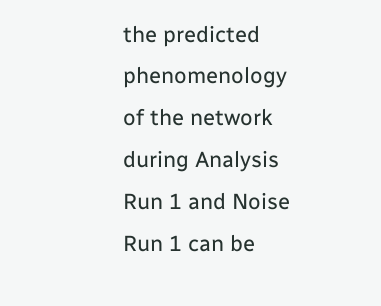the predicted phenomenology of the network during Analysis Run 1 and Noise Run 1 can be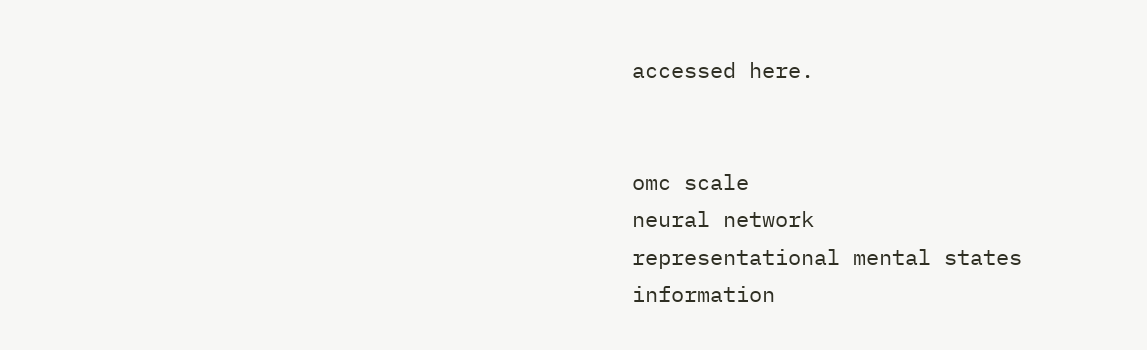accessed here.


omc scale
neural network
representational mental states
information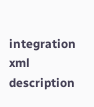integration
xml description